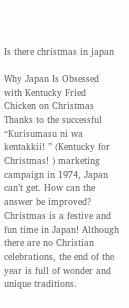Is there christmas in japan

Why Japan Is Obsessed with Kentucky Fried Chicken on Christmas Thanks to the successful “Kurisumasu ni wa kentakkii! ” (Kentucky for Christmas! ) marketing campaign in 1974, Japan can’t get. How can the answer be improved? Christmas is a festive and fun time in Japan! Although there are no Christian celebrations, the end of the year is full of wonder and unique traditions.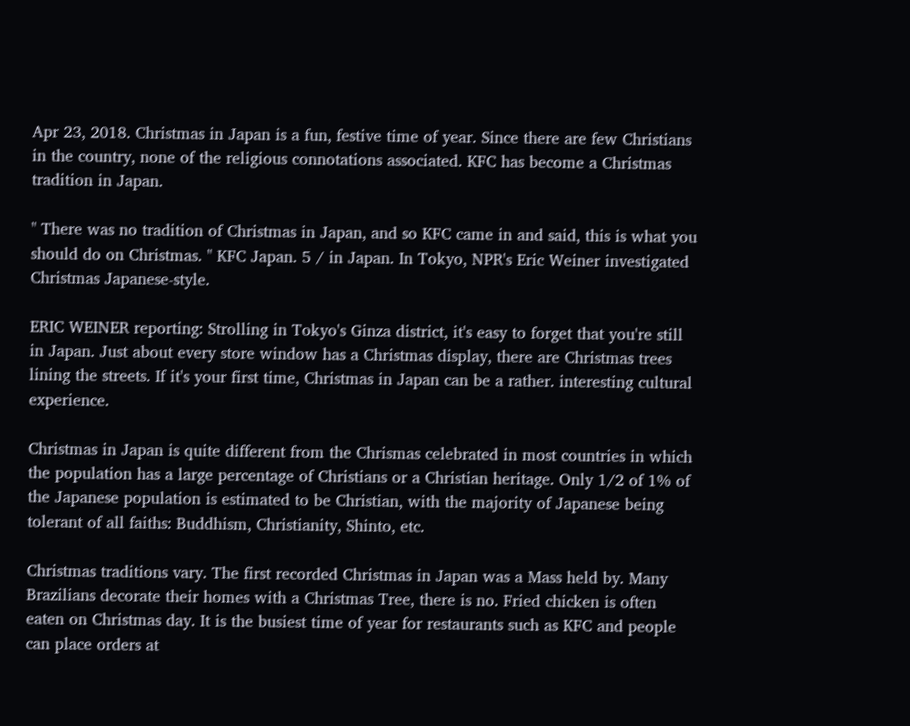Apr 23, 2018. Christmas in Japan is a fun, festive time of year. Since there are few Christians in the country, none of the religious connotations associated. KFC has become a Christmas tradition in Japan.

" There was no tradition of Christmas in Japan, and so KFC came in and said, this is what you should do on Christmas. " KFC Japan. 5 / in Japan. In Tokyo, NPR's Eric Weiner investigated Christmas Japanese-style.

ERIC WEINER reporting: Strolling in Tokyo's Ginza district, it's easy to forget that you're still in Japan. Just about every store window has a Christmas display, there are Christmas trees lining the streets. If it's your first time, Christmas in Japan can be a rather. interesting cultural experience.

Christmas in Japan is quite different from the Chrismas celebrated in most countries in which the population has a large percentage of Christians or a Christian heritage. Only 1/2 of 1% of the Japanese population is estimated to be Christian, with the majority of Japanese being tolerant of all faiths: Buddhism, Christianity, Shinto, etc.

Christmas traditions vary. The first recorded Christmas in Japan was a Mass held by. Many Brazilians decorate their homes with a Christmas Tree, there is no. Fried chicken is often eaten on Christmas day. It is the busiest time of year for restaurants such as KFC and people can place orders at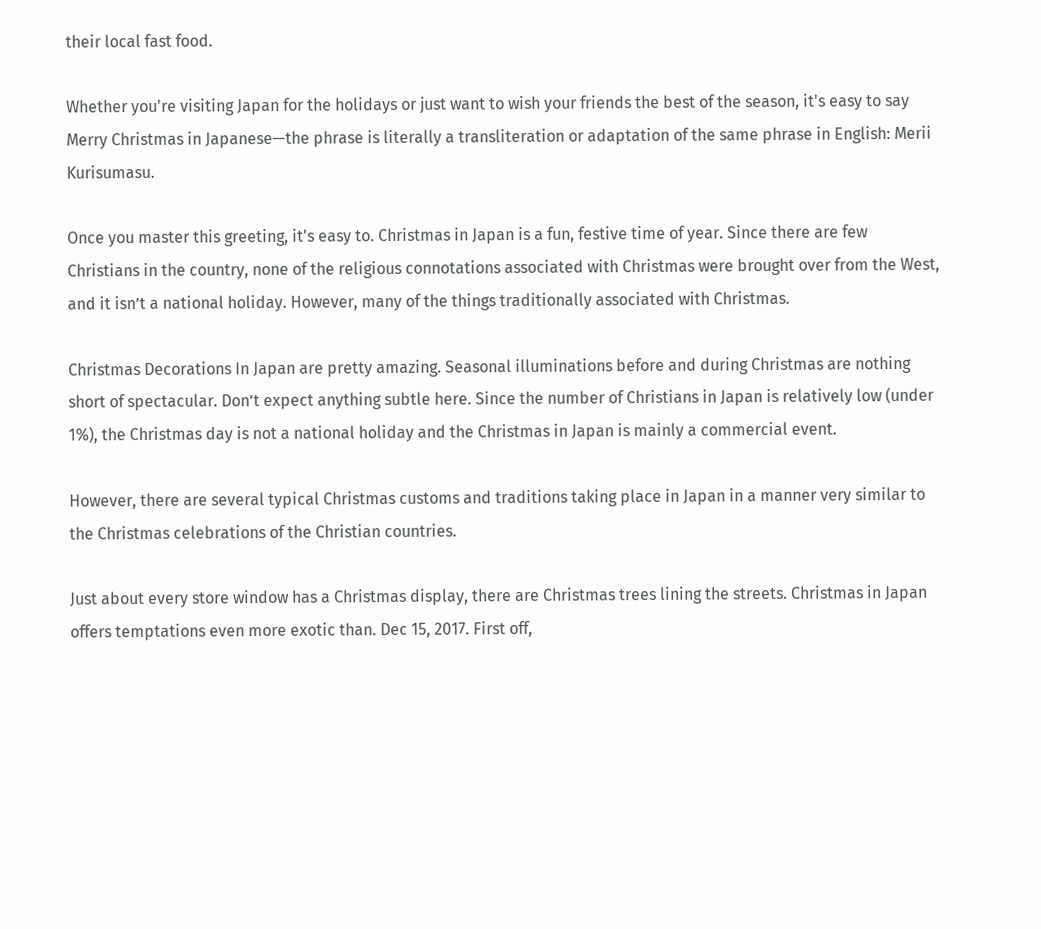their local fast food.

Whether you're visiting Japan for the holidays or just want to wish your friends the best of the season, it's easy to say Merry Christmas in Japanese—the phrase is literally a transliteration or adaptation of the same phrase in English: Merii Kurisumasu.

Once you master this greeting, it's easy to. Christmas in Japan is a fun, festive time of year. Since there are few Christians in the country, none of the religious connotations associated with Christmas were brought over from the West, and it isn’t a national holiday. However, many of the things traditionally associated with Christmas.

Christmas Decorations In Japan are pretty amazing. Seasonal illuminations before and during Christmas are nothing short of spectacular. Don’t expect anything subtle here. Since the number of Christians in Japan is relatively low (under 1%), the Christmas day is not a national holiday and the Christmas in Japan is mainly a commercial event.

However, there are several typical Christmas customs and traditions taking place in Japan in a manner very similar to the Christmas celebrations of the Christian countries.

Just about every store window has a Christmas display, there are Christmas trees lining the streets. Christmas in Japan offers temptations even more exotic than. Dec 15, 2017. First off,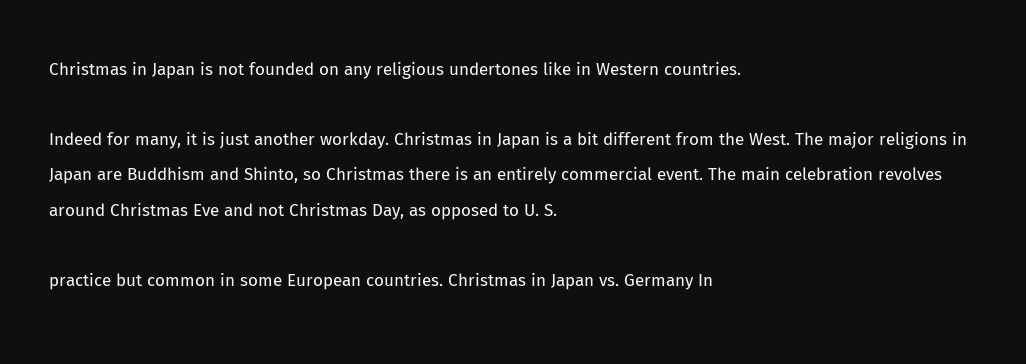Christmas in Japan is not founded on any religious undertones like in Western countries.

Indeed for many, it is just another workday. Christmas in Japan is a bit different from the West. The major religions in Japan are Buddhism and Shinto, so Christmas there is an entirely commercial event. The main celebration revolves around Christmas Eve and not Christmas Day, as opposed to U. S.

practice but common in some European countries. Christmas in Japan vs. Germany In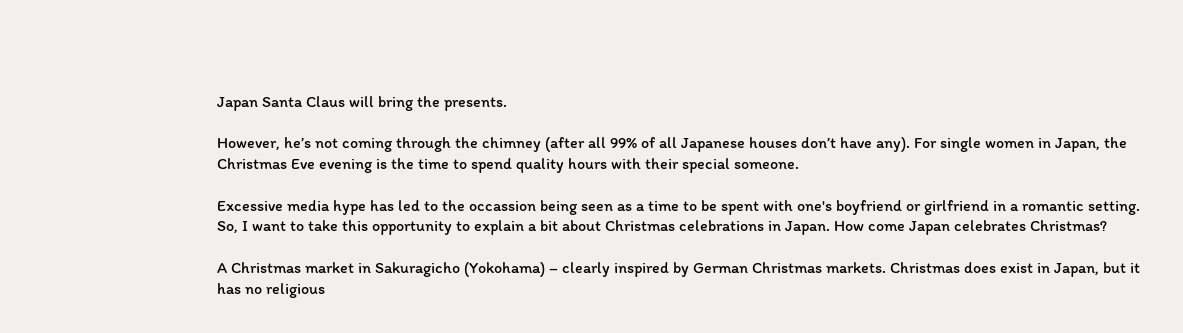Japan Santa Claus will bring the presents.

However, he’s not coming through the chimney (after all 99% of all Japanese houses don’t have any). For single women in Japan, the Christmas Eve evening is the time to spend quality hours with their special someone.

Excessive media hype has led to the occassion being seen as a time to be spent with one's boyfriend or girlfriend in a romantic setting. So, I want to take this opportunity to explain a bit about Christmas celebrations in Japan. How come Japan celebrates Christmas?

A Christmas market in Sakuragicho (Yokohama) – clearly inspired by German Christmas markets. Christmas does exist in Japan, but it has no religious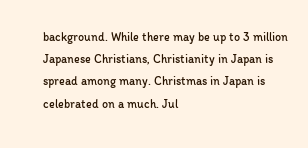background. While there may be up to 3 million Japanese Christians, Christianity in Japan is spread among many. Christmas in Japan is celebrated on a much. Jul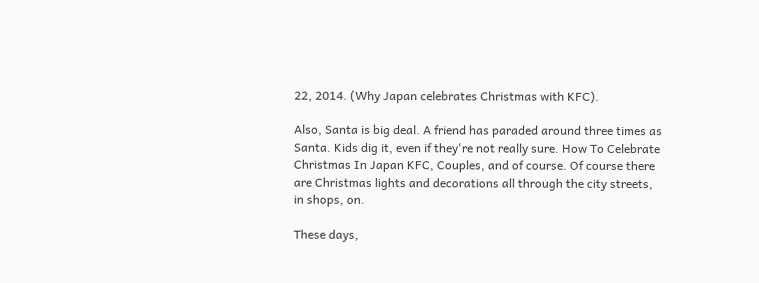22, 2014. (Why Japan celebrates Christmas with KFC).

Also, Santa is big deal. A friend has paraded around three times as Santa. Kids dig it, even if they're not really sure. How To Celebrate Christmas In Japan KFC, Couples, and of course. Of course there are Christmas lights and decorations all through the city streets, in shops, on.

These days,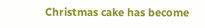Christmas cake has become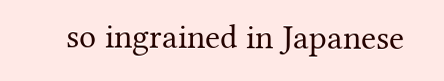so ingrained in Japanese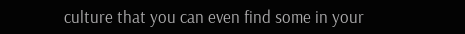culture that you can even find some in your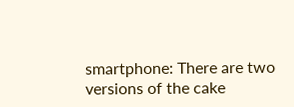smartphone: There are two versions of the cake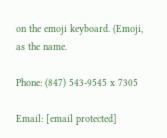on the emoji keyboard. (Emoji, as the name.

Phone: (847) 543-9545 x 7305

Email: [email protected]